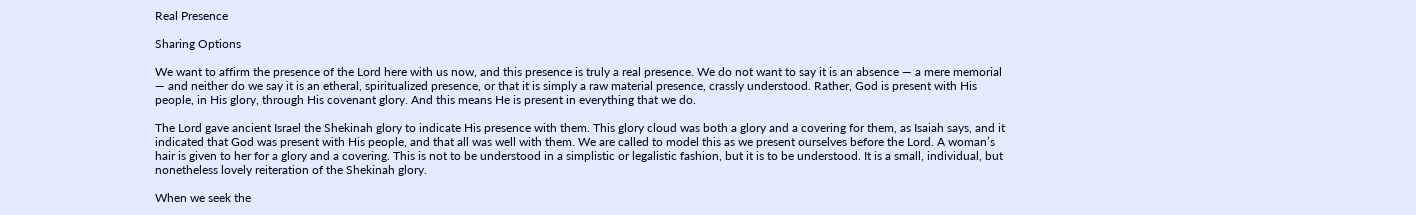Real Presence

Sharing Options

We want to affirm the presence of the Lord here with us now, and this presence is truly a real presence. We do not want to say it is an absence — a mere memorial — and neither do we say it is an etheral, spiritualized presence, or that it is simply a raw material presence, crassly understood. Rather, God is present with His people, in His glory, through His covenant glory. And this means He is present in everything that we do.

The Lord gave ancient Israel the Shekinah glory to indicate His presence with them. This glory cloud was both a glory and a covering for them, as Isaiah says, and it indicated that God was present with His people, and that all was well with them. We are called to model this as we present ourselves before the Lord. A woman’s hair is given to her for a glory and a covering. This is not to be understood in a simplistic or legalistic fashion, but it is to be understood. It is a small, individual, but nonetheless lovely reiteration of the Shekinah glory.

When we seek the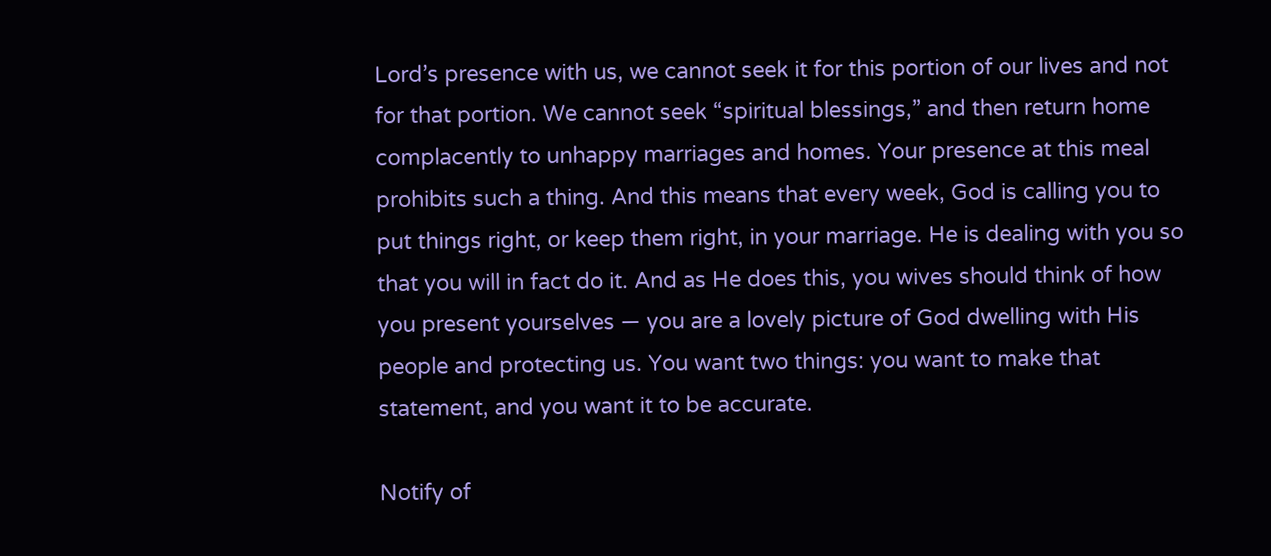Lord’s presence with us, we cannot seek it for this portion of our lives and not for that portion. We cannot seek “spiritual blessings,” and then return home complacently to unhappy marriages and homes. Your presence at this meal prohibits such a thing. And this means that every week, God is calling you to put things right, or keep them right, in your marriage. He is dealing with you so that you will in fact do it. And as He does this, you wives should think of how you present yourselves — you are a lovely picture of God dwelling with His people and protecting us. You want two things: you want to make that statement, and you want it to be accurate.

Notify of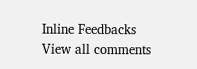Inline Feedbacks
View all comments